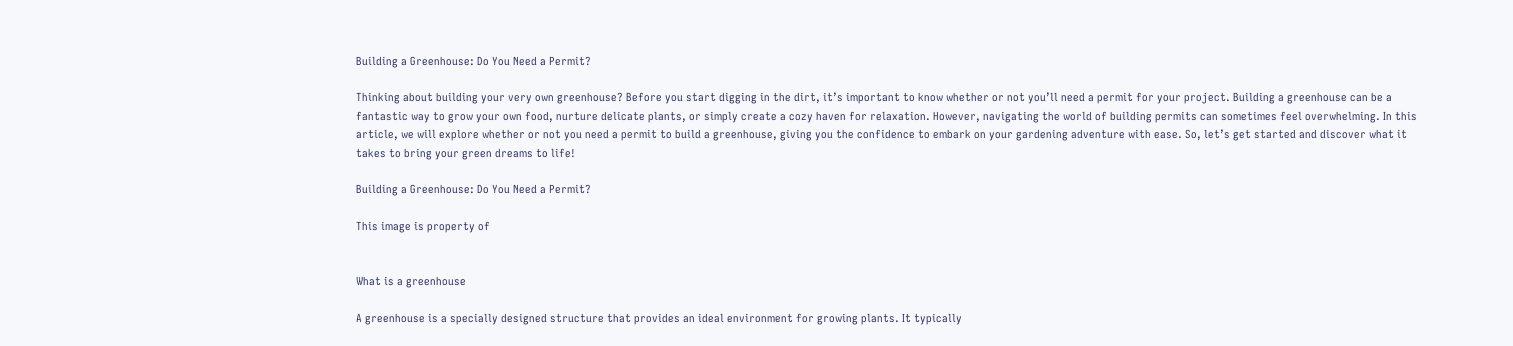Building a Greenhouse: Do You Need a Permit?

Thinking about building your very own greenhouse? Before you start digging in the dirt, it’s important to know whether or not you’ll need a permit for your project. Building a greenhouse can be a fantastic way to grow your own food, nurture delicate plants, or simply create a cozy haven for relaxation. However, navigating the world of building permits can sometimes feel overwhelming. In this article, we will explore whether or not you need a permit to build a greenhouse, giving you the confidence to embark on your gardening adventure with ease. So, let’s get started and discover what it takes to bring your green dreams to life!

Building a Greenhouse: Do You Need a Permit?

This image is property of


What is a greenhouse

A greenhouse is a specially designed structure that provides an ideal environment for growing plants. It typically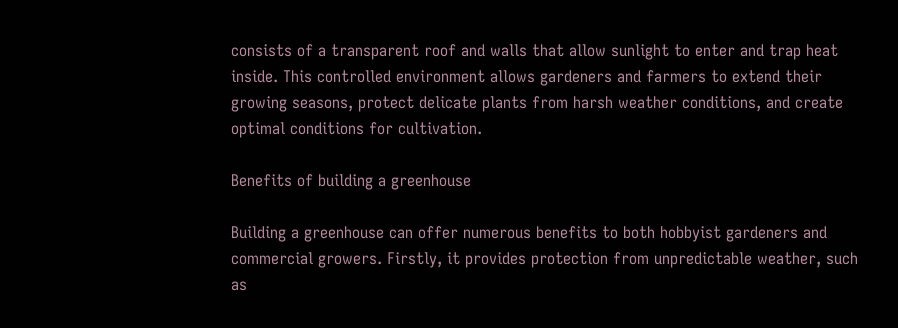consists of a transparent roof and walls that allow sunlight to enter and trap heat inside. This controlled environment allows gardeners and farmers to extend their growing seasons, protect delicate plants from harsh weather conditions, and create optimal conditions for cultivation.

Benefits of building a greenhouse

Building a greenhouse can offer numerous benefits to both hobbyist gardeners and commercial growers. Firstly, it provides protection from unpredictable weather, such as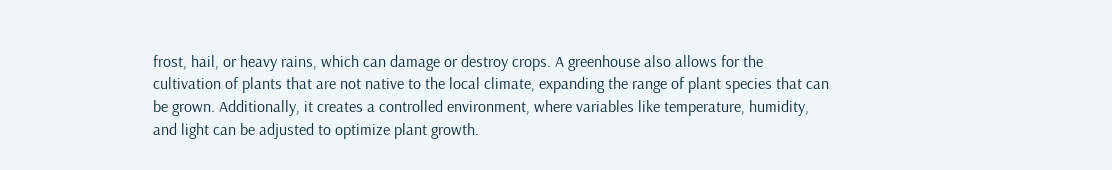frost, hail, or heavy rains, which can damage or destroy crops. A greenhouse also allows for the cultivation of plants that are not native to the local climate, expanding the range of plant species that can be grown. Additionally, it creates a controlled environment, where variables like temperature, humidity, and light can be adjusted to optimize plant growth.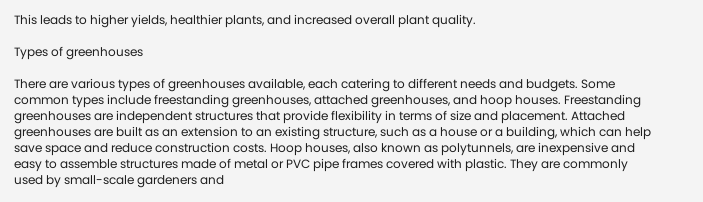This leads to higher yields, healthier plants, and increased overall plant quality.

Types of greenhouses

There are various types of greenhouses available, each catering to different needs and budgets. Some common types include freestanding greenhouses, attached greenhouses, and hoop houses. Freestanding greenhouses are independent structures that provide flexibility in terms of size and placement. Attached greenhouses are built as an extension to an existing structure, such as a house or a building, which can help save space and reduce construction costs. Hoop houses, also known as polytunnels, are inexpensive and easy to assemble structures made of metal or PVC pipe frames covered with plastic. They are commonly used by small-scale gardeners and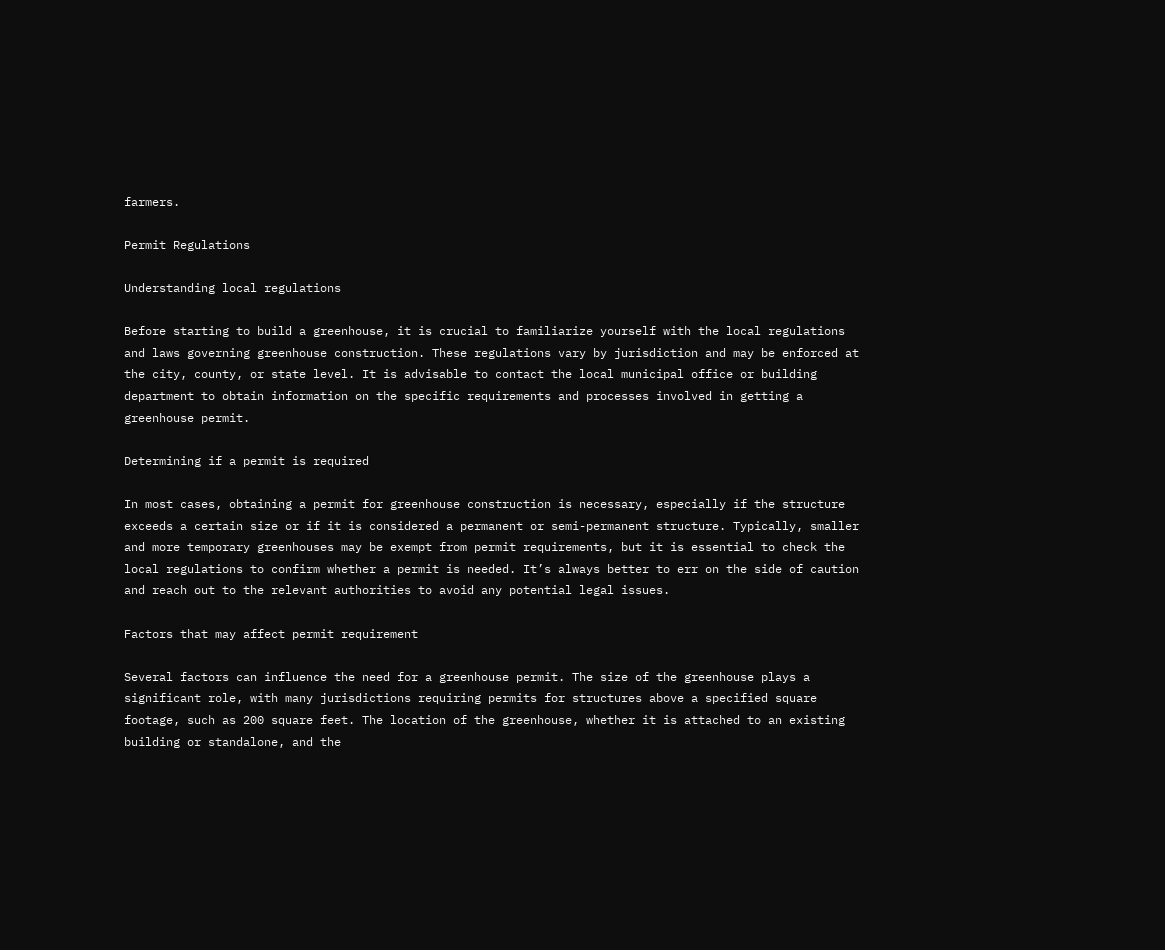farmers.

Permit Regulations

Understanding local regulations

Before starting to build a greenhouse, it is crucial to familiarize yourself with the local regulations and laws governing greenhouse construction. These regulations vary by jurisdiction and may be enforced at the city, county, or state level. It is advisable to contact the local municipal office or building department to obtain information on the specific requirements and processes involved in getting a greenhouse permit.

Determining if a permit is required

In most cases, obtaining a permit for greenhouse construction is necessary, especially if the structure exceeds a certain size or if it is considered a permanent or semi-permanent structure. Typically, smaller and more temporary greenhouses may be exempt from permit requirements, but it is essential to check the local regulations to confirm whether a permit is needed. It’s always better to err on the side of caution and reach out to the relevant authorities to avoid any potential legal issues.

Factors that may affect permit requirement

Several factors can influence the need for a greenhouse permit. The size of the greenhouse plays a significant role, with many jurisdictions requiring permits for structures above a specified square footage, such as 200 square feet. The location of the greenhouse, whether it is attached to an existing building or standalone, and the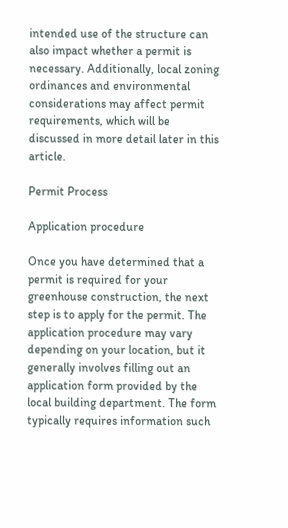intended use of the structure can also impact whether a permit is necessary. Additionally, local zoning ordinances and environmental considerations may affect permit requirements, which will be discussed in more detail later in this article.

Permit Process

Application procedure

Once you have determined that a permit is required for your greenhouse construction, the next step is to apply for the permit. The application procedure may vary depending on your location, but it generally involves filling out an application form provided by the local building department. The form typically requires information such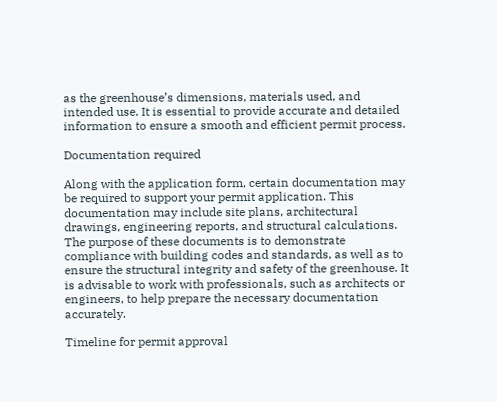as the greenhouse’s dimensions, materials used, and intended use. It is essential to provide accurate and detailed information to ensure a smooth and efficient permit process.

Documentation required

Along with the application form, certain documentation may be required to support your permit application. This documentation may include site plans, architectural drawings, engineering reports, and structural calculations. The purpose of these documents is to demonstrate compliance with building codes and standards, as well as to ensure the structural integrity and safety of the greenhouse. It is advisable to work with professionals, such as architects or engineers, to help prepare the necessary documentation accurately.

Timeline for permit approval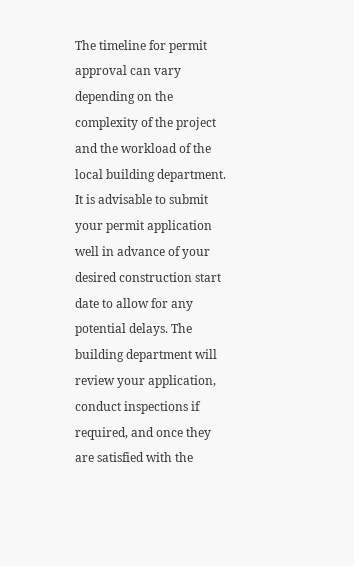The timeline for permit approval can vary depending on the complexity of the project and the workload of the local building department. It is advisable to submit your permit application well in advance of your desired construction start date to allow for any potential delays. The building department will review your application, conduct inspections if required, and once they are satisfied with the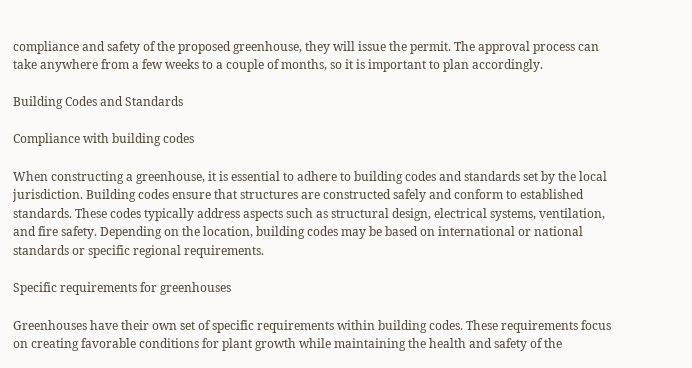compliance and safety of the proposed greenhouse, they will issue the permit. The approval process can take anywhere from a few weeks to a couple of months, so it is important to plan accordingly.

Building Codes and Standards

Compliance with building codes

When constructing a greenhouse, it is essential to adhere to building codes and standards set by the local jurisdiction. Building codes ensure that structures are constructed safely and conform to established standards. These codes typically address aspects such as structural design, electrical systems, ventilation, and fire safety. Depending on the location, building codes may be based on international or national standards or specific regional requirements.

Specific requirements for greenhouses

Greenhouses have their own set of specific requirements within building codes. These requirements focus on creating favorable conditions for plant growth while maintaining the health and safety of the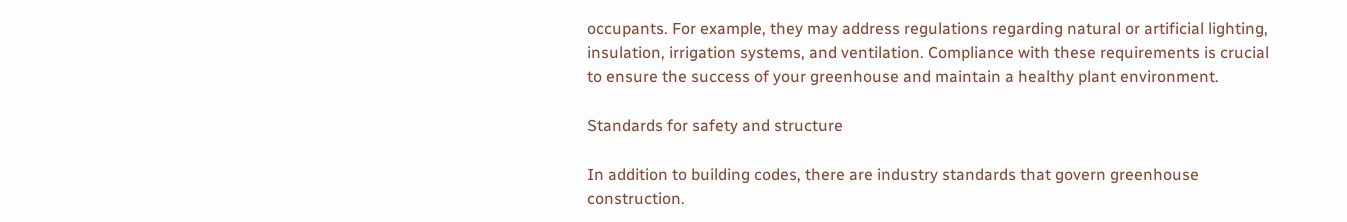occupants. For example, they may address regulations regarding natural or artificial lighting, insulation, irrigation systems, and ventilation. Compliance with these requirements is crucial to ensure the success of your greenhouse and maintain a healthy plant environment.

Standards for safety and structure

In addition to building codes, there are industry standards that govern greenhouse construction.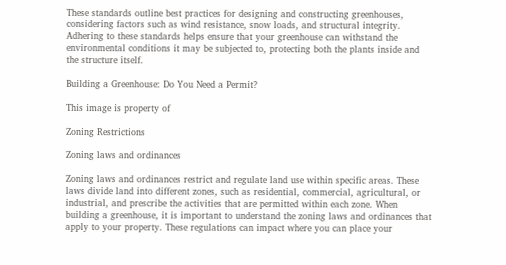These standards outline best practices for designing and constructing greenhouses, considering factors such as wind resistance, snow loads, and structural integrity. Adhering to these standards helps ensure that your greenhouse can withstand the environmental conditions it may be subjected to, protecting both the plants inside and the structure itself.

Building a Greenhouse: Do You Need a Permit?

This image is property of

Zoning Restrictions

Zoning laws and ordinances

Zoning laws and ordinances restrict and regulate land use within specific areas. These laws divide land into different zones, such as residential, commercial, agricultural, or industrial, and prescribe the activities that are permitted within each zone. When building a greenhouse, it is important to understand the zoning laws and ordinances that apply to your property. These regulations can impact where you can place your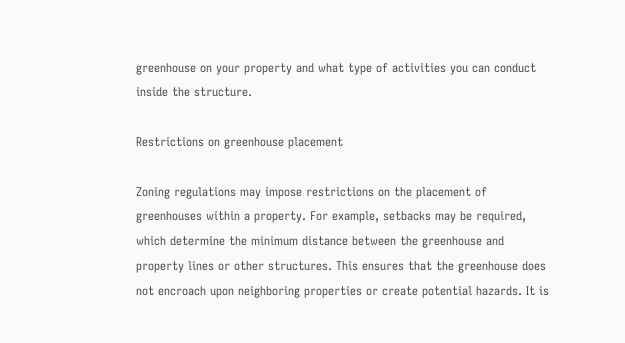greenhouse on your property and what type of activities you can conduct inside the structure.

Restrictions on greenhouse placement

Zoning regulations may impose restrictions on the placement of greenhouses within a property. For example, setbacks may be required, which determine the minimum distance between the greenhouse and property lines or other structures. This ensures that the greenhouse does not encroach upon neighboring properties or create potential hazards. It is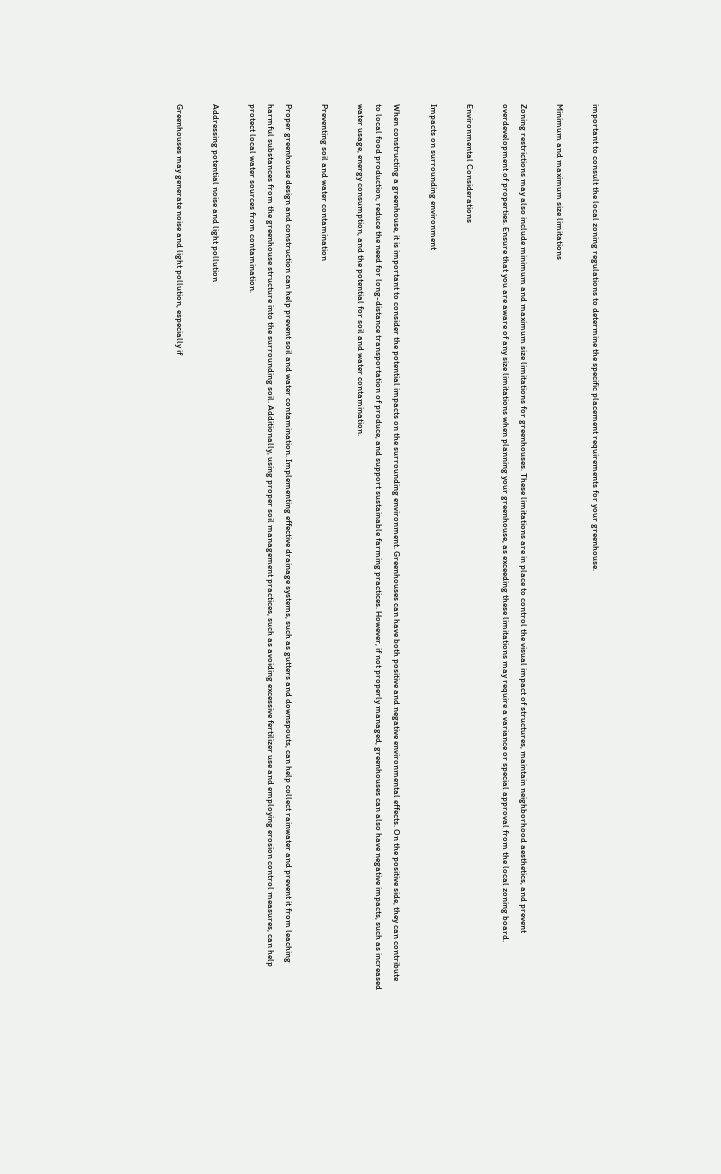important to consult the local zoning regulations to determine the specific placement requirements for your greenhouse.

Minimum and maximum size limitations

Zoning restrictions may also include minimum and maximum size limitations for greenhouses. These limitations are in place to control the visual impact of structures, maintain neighborhood aesthetics, and prevent overdevelopment of properties. Ensure that you are aware of any size limitations when planning your greenhouse, as exceeding these limitations may require a variance or special approval from the local zoning board.

Environmental Considerations

Impacts on surrounding environment

When constructing a greenhouse, it is important to consider the potential impacts on the surrounding environment. Greenhouses can have both positive and negative environmental effects. On the positive side, they can contribute to local food production, reduce the need for long-distance transportation of produce, and support sustainable farming practices. However, if not properly managed, greenhouses can also have negative impacts, such as increased water usage, energy consumption, and the potential for soil and water contamination.

Preventing soil and water contamination

Proper greenhouse design and construction can help prevent soil and water contamination. Implementing effective drainage systems, such as gutters and downspouts, can help collect rainwater and prevent it from leaching harmful substances from the greenhouse structure into the surrounding soil. Additionally, using proper soil management practices, such as avoiding excessive fertilizer use and employing erosion control measures, can help protect local water sources from contamination.

Addressing potential noise and light pollution

Greenhouses may generate noise and light pollution, especially if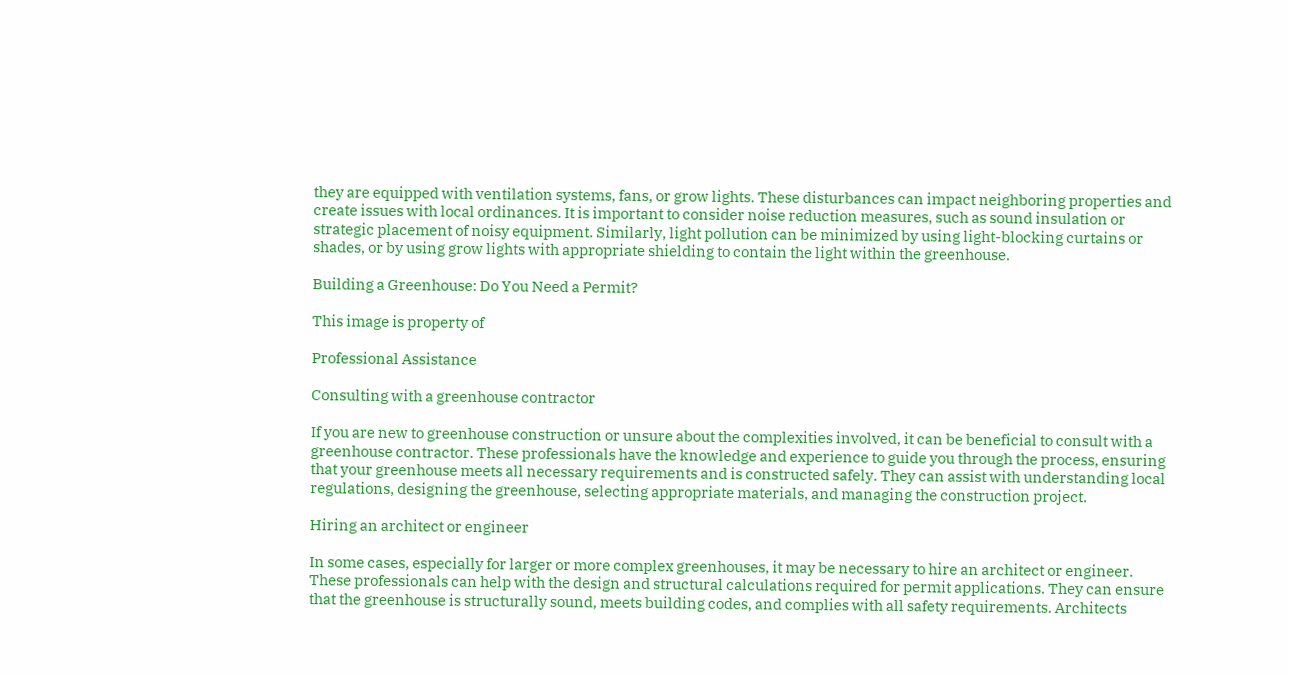they are equipped with ventilation systems, fans, or grow lights. These disturbances can impact neighboring properties and create issues with local ordinances. It is important to consider noise reduction measures, such as sound insulation or strategic placement of noisy equipment. Similarly, light pollution can be minimized by using light-blocking curtains or shades, or by using grow lights with appropriate shielding to contain the light within the greenhouse.

Building a Greenhouse: Do You Need a Permit?

This image is property of

Professional Assistance

Consulting with a greenhouse contractor

If you are new to greenhouse construction or unsure about the complexities involved, it can be beneficial to consult with a greenhouse contractor. These professionals have the knowledge and experience to guide you through the process, ensuring that your greenhouse meets all necessary requirements and is constructed safely. They can assist with understanding local regulations, designing the greenhouse, selecting appropriate materials, and managing the construction project.

Hiring an architect or engineer

In some cases, especially for larger or more complex greenhouses, it may be necessary to hire an architect or engineer. These professionals can help with the design and structural calculations required for permit applications. They can ensure that the greenhouse is structurally sound, meets building codes, and complies with all safety requirements. Architects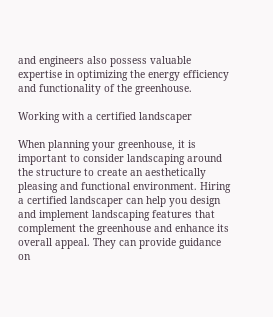and engineers also possess valuable expertise in optimizing the energy efficiency and functionality of the greenhouse.

Working with a certified landscaper

When planning your greenhouse, it is important to consider landscaping around the structure to create an aesthetically pleasing and functional environment. Hiring a certified landscaper can help you design and implement landscaping features that complement the greenhouse and enhance its overall appeal. They can provide guidance on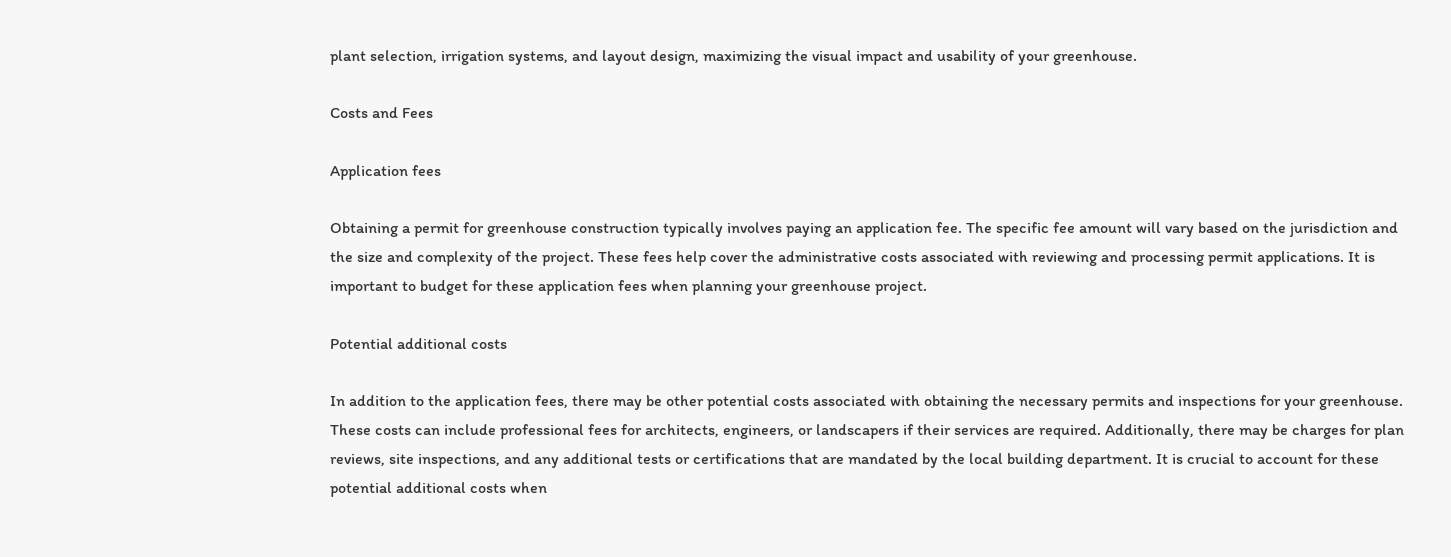plant selection, irrigation systems, and layout design, maximizing the visual impact and usability of your greenhouse.

Costs and Fees

Application fees

Obtaining a permit for greenhouse construction typically involves paying an application fee. The specific fee amount will vary based on the jurisdiction and the size and complexity of the project. These fees help cover the administrative costs associated with reviewing and processing permit applications. It is important to budget for these application fees when planning your greenhouse project.

Potential additional costs

In addition to the application fees, there may be other potential costs associated with obtaining the necessary permits and inspections for your greenhouse. These costs can include professional fees for architects, engineers, or landscapers if their services are required. Additionally, there may be charges for plan reviews, site inspections, and any additional tests or certifications that are mandated by the local building department. It is crucial to account for these potential additional costs when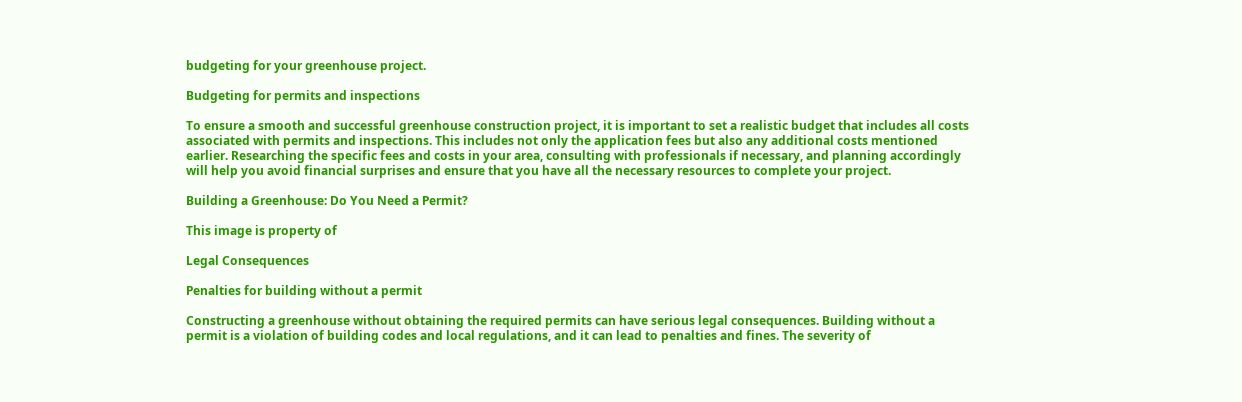budgeting for your greenhouse project.

Budgeting for permits and inspections

To ensure a smooth and successful greenhouse construction project, it is important to set a realistic budget that includes all costs associated with permits and inspections. This includes not only the application fees but also any additional costs mentioned earlier. Researching the specific fees and costs in your area, consulting with professionals if necessary, and planning accordingly will help you avoid financial surprises and ensure that you have all the necessary resources to complete your project.

Building a Greenhouse: Do You Need a Permit?

This image is property of

Legal Consequences

Penalties for building without a permit

Constructing a greenhouse without obtaining the required permits can have serious legal consequences. Building without a permit is a violation of building codes and local regulations, and it can lead to penalties and fines. The severity of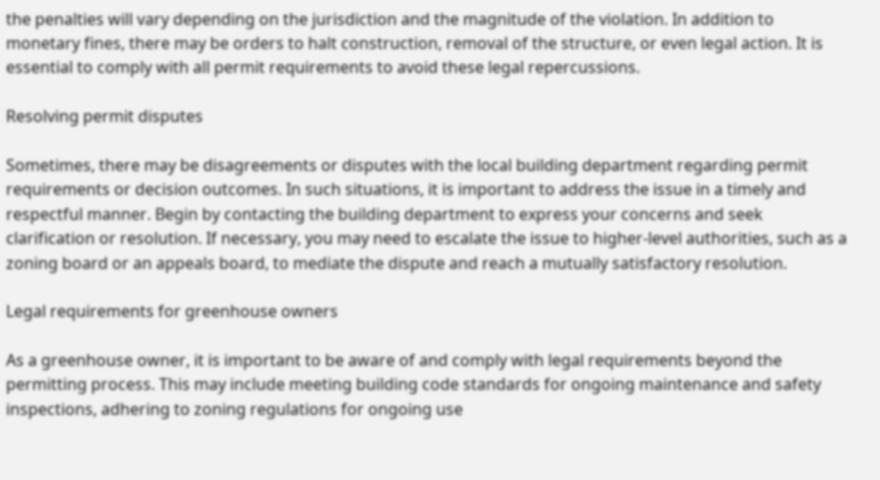the penalties will vary depending on the jurisdiction and the magnitude of the violation. In addition to monetary fines, there may be orders to halt construction, removal of the structure, or even legal action. It is essential to comply with all permit requirements to avoid these legal repercussions.

Resolving permit disputes

Sometimes, there may be disagreements or disputes with the local building department regarding permit requirements or decision outcomes. In such situations, it is important to address the issue in a timely and respectful manner. Begin by contacting the building department to express your concerns and seek clarification or resolution. If necessary, you may need to escalate the issue to higher-level authorities, such as a zoning board or an appeals board, to mediate the dispute and reach a mutually satisfactory resolution.

Legal requirements for greenhouse owners

As a greenhouse owner, it is important to be aware of and comply with legal requirements beyond the permitting process. This may include meeting building code standards for ongoing maintenance and safety inspections, adhering to zoning regulations for ongoing use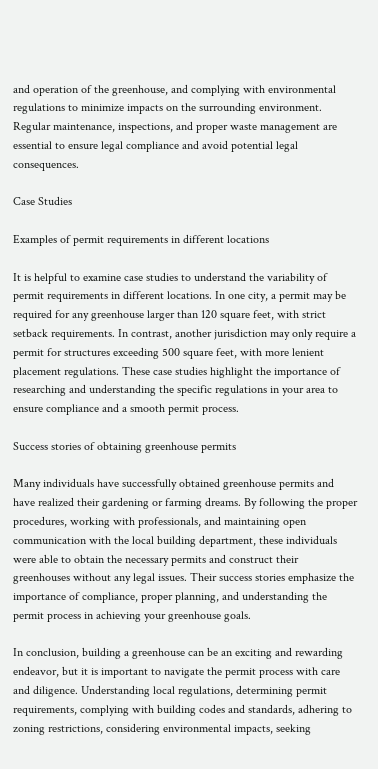and operation of the greenhouse, and complying with environmental regulations to minimize impacts on the surrounding environment. Regular maintenance, inspections, and proper waste management are essential to ensure legal compliance and avoid potential legal consequences.

Case Studies

Examples of permit requirements in different locations

It is helpful to examine case studies to understand the variability of permit requirements in different locations. In one city, a permit may be required for any greenhouse larger than 120 square feet, with strict setback requirements. In contrast, another jurisdiction may only require a permit for structures exceeding 500 square feet, with more lenient placement regulations. These case studies highlight the importance of researching and understanding the specific regulations in your area to ensure compliance and a smooth permit process.

Success stories of obtaining greenhouse permits

Many individuals have successfully obtained greenhouse permits and have realized their gardening or farming dreams. By following the proper procedures, working with professionals, and maintaining open communication with the local building department, these individuals were able to obtain the necessary permits and construct their greenhouses without any legal issues. Their success stories emphasize the importance of compliance, proper planning, and understanding the permit process in achieving your greenhouse goals.

In conclusion, building a greenhouse can be an exciting and rewarding endeavor, but it is important to navigate the permit process with care and diligence. Understanding local regulations, determining permit requirements, complying with building codes and standards, adhering to zoning restrictions, considering environmental impacts, seeking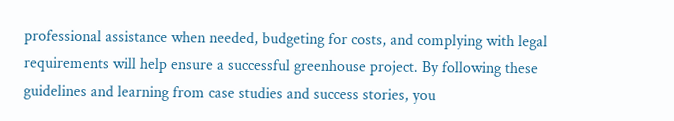professional assistance when needed, budgeting for costs, and complying with legal requirements will help ensure a successful greenhouse project. By following these guidelines and learning from case studies and success stories, you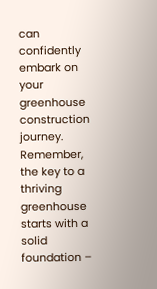can confidently embark on your greenhouse construction journey. Remember, the key to a thriving greenhouse starts with a solid foundation –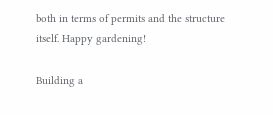both in terms of permits and the structure itself. Happy gardening!

Building a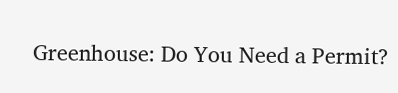Greenhouse: Do You Need a Permit?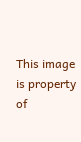This image is property of